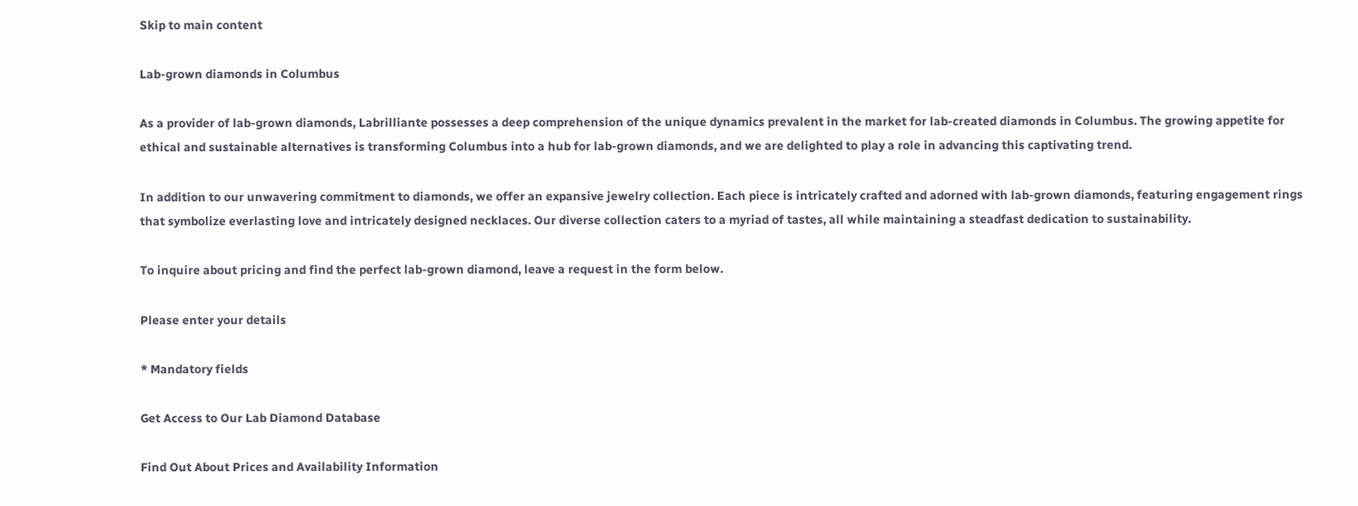Skip to main content

Lab-grown diamonds in Columbus

As a provider of lab-grown diamonds, Labrilliante possesses a deep comprehension of the unique dynamics prevalent in the market for lab-created diamonds in Columbus. The growing appetite for ethical and sustainable alternatives is transforming Columbus into a hub for lab-grown diamonds, and we are delighted to play a role in advancing this captivating trend.

In addition to our unwavering commitment to diamonds, we offer an expansive jewelry collection. Each piece is intricately crafted and adorned with lab-grown diamonds, featuring engagement rings that symbolize everlasting love and intricately designed necklaces. Our diverse collection caters to a myriad of tastes, all while maintaining a steadfast dedication to sustainability.

To inquire about pricing and find the perfect lab-grown diamond, leave a request in the form below.

Please enter your details

* Mandatory fields

Get Access to Our Lab Diamond Database

Find Out About Prices and Availability Information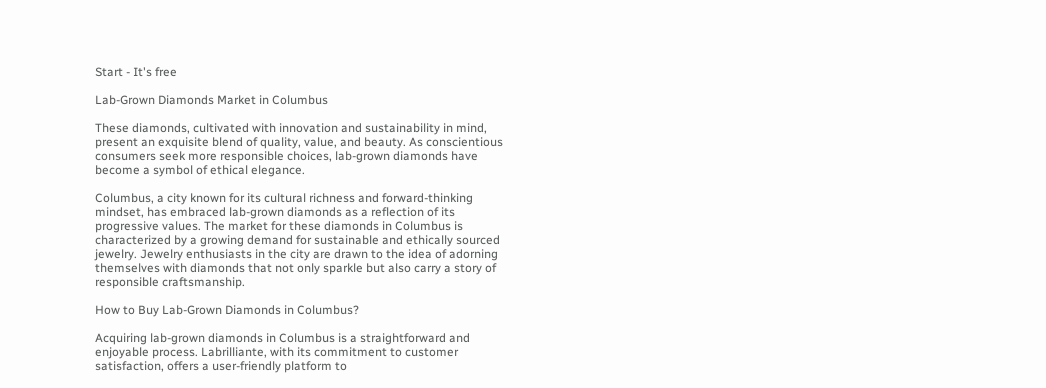Start - It's free

Lab-Grown Diamonds Market in Columbus

These diamonds, cultivated with innovation and sustainability in mind, present an exquisite blend of quality, value, and beauty. As conscientious consumers seek more responsible choices, lab-grown diamonds have become a symbol of ethical elegance.

Columbus, a city known for its cultural richness and forward-thinking mindset, has embraced lab-grown diamonds as a reflection of its progressive values. The market for these diamonds in Columbus is characterized by a growing demand for sustainable and ethically sourced jewelry. Jewelry enthusiasts in the city are drawn to the idea of adorning themselves with diamonds that not only sparkle but also carry a story of responsible craftsmanship.

How to Buy Lab-Grown Diamonds in Columbus?

Acquiring lab-grown diamonds in Columbus is a straightforward and enjoyable process. Labrilliante, with its commitment to customer satisfaction, offers a user-friendly platform to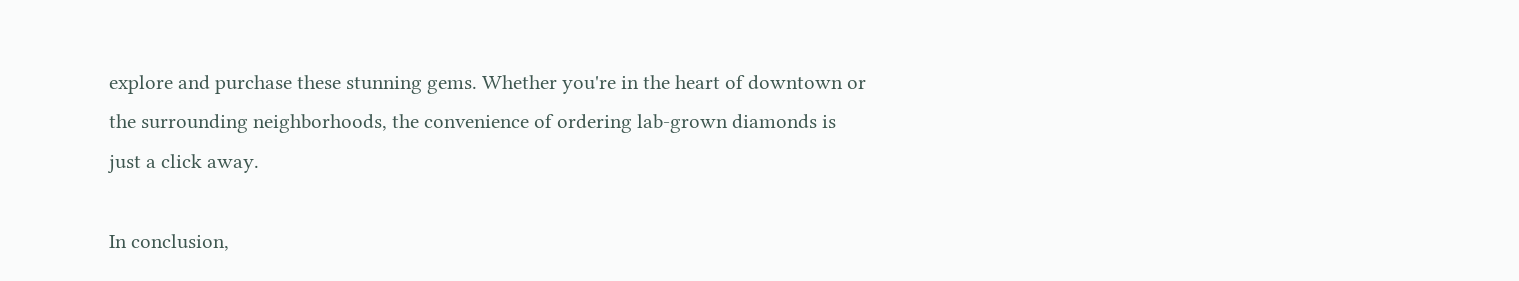explore and purchase these stunning gems. Whether you're in the heart of downtown or the surrounding neighborhoods, the convenience of ordering lab-grown diamonds is just a click away.

In conclusion,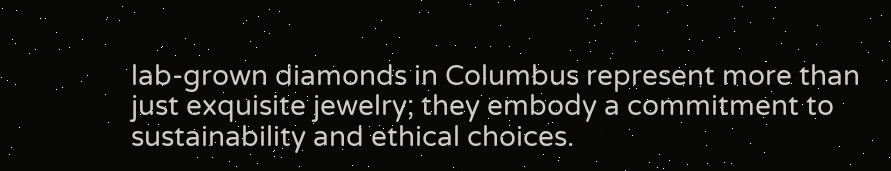lab-grown diamonds in Columbus represent more than just exquisite jewelry; they embody a commitment to sustainability and ethical choices.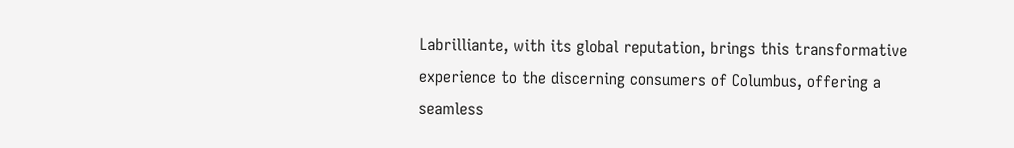Labrilliante, with its global reputation, brings this transformative experience to the discerning consumers of Columbus, offering a seamless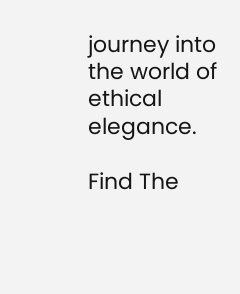journey into the world of ethical elegance.

Find The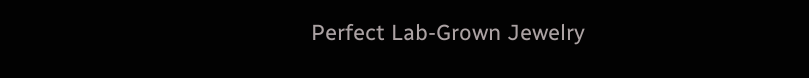Perfect Lab-Grown Jewelry